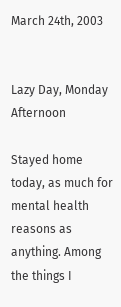March 24th, 2003


Lazy Day, Monday Afternoon

Stayed home today, as much for mental health reasons as anything. Among the things I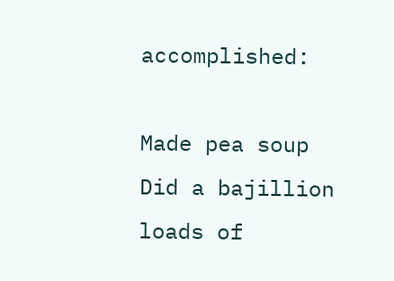accomplished:

Made pea soup
Did a bajillion loads of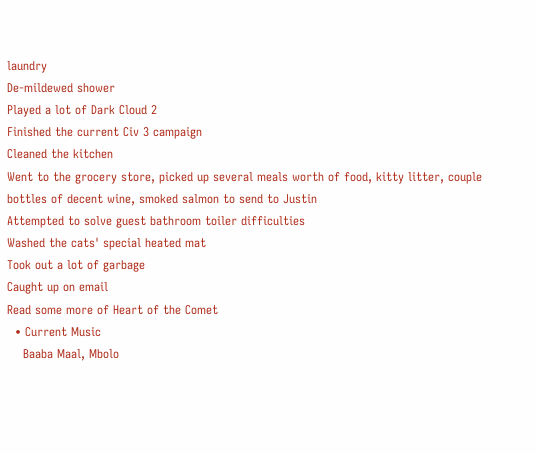laundry
De-mildewed shower
Played a lot of Dark Cloud 2
Finished the current Civ 3 campaign
Cleaned the kitchen
Went to the grocery store, picked up several meals worth of food, kitty litter, couple bottles of decent wine, smoked salmon to send to Justin
Attempted to solve guest bathroom toiler difficulties
Washed the cats' special heated mat
Took out a lot of garbage
Caught up on email
Read some more of Heart of the Comet
  • Current Music
    Baaba Maal, Mbolo